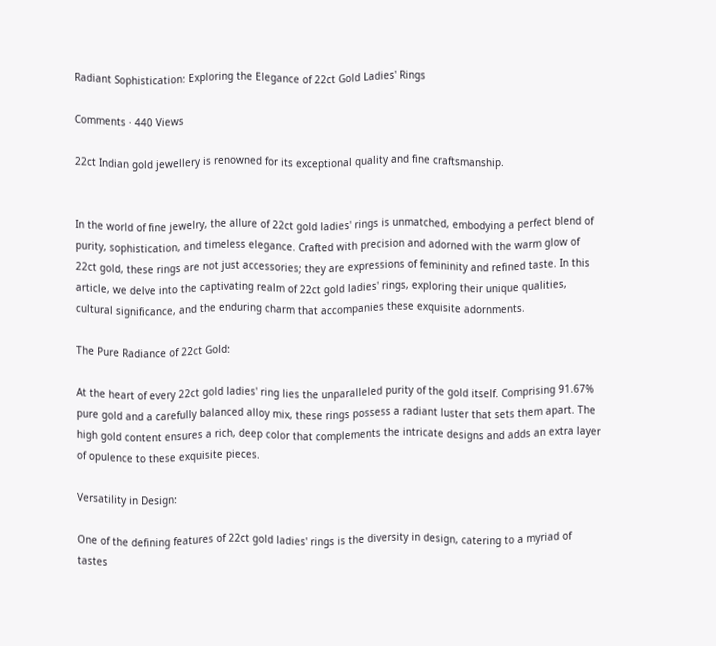Radiant Sophistication: Exploring the Elegance of 22ct Gold Ladies' Rings

Comments · 440 Views

22ct Indian gold jewellery is renowned for its exceptional quality and fine craftsmanship.


In the world of fine jewelry, the allure of 22ct gold ladies' rings is unmatched, embodying a perfect blend of purity, sophistication, and timeless elegance. Crafted with precision and adorned with the warm glow of 22ct gold, these rings are not just accessories; they are expressions of femininity and refined taste. In this article, we delve into the captivating realm of 22ct gold ladies' rings, exploring their unique qualities, cultural significance, and the enduring charm that accompanies these exquisite adornments.

The Pure Radiance of 22ct Gold:

At the heart of every 22ct gold ladies' ring lies the unparalleled purity of the gold itself. Comprising 91.67% pure gold and a carefully balanced alloy mix, these rings possess a radiant luster that sets them apart. The high gold content ensures a rich, deep color that complements the intricate designs and adds an extra layer of opulence to these exquisite pieces.

Versatility in Design:

One of the defining features of 22ct gold ladies' rings is the diversity in design, catering to a myriad of tastes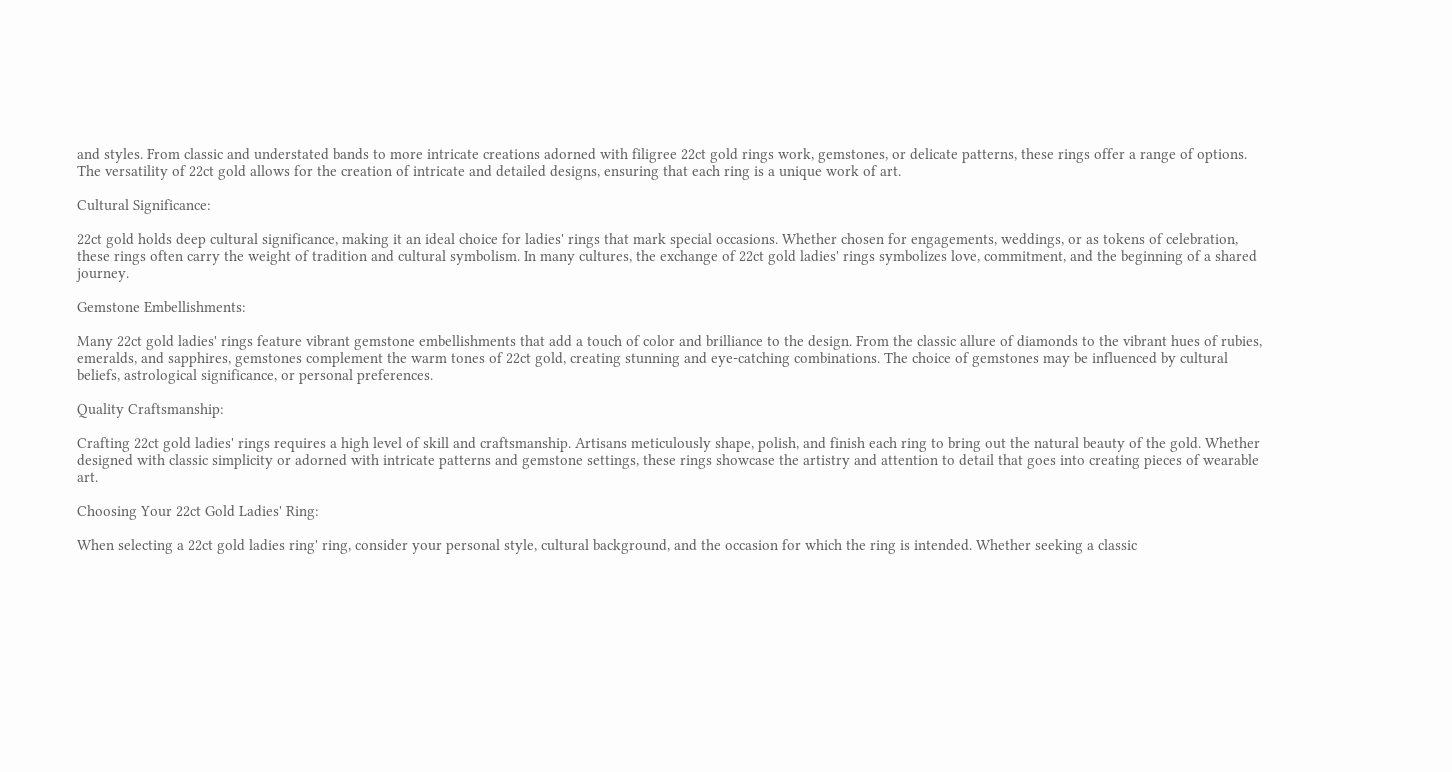and styles. From classic and understated bands to more intricate creations adorned with filigree 22ct gold rings work, gemstones, or delicate patterns, these rings offer a range of options. The versatility of 22ct gold allows for the creation of intricate and detailed designs, ensuring that each ring is a unique work of art.

Cultural Significance:

22ct gold holds deep cultural significance, making it an ideal choice for ladies' rings that mark special occasions. Whether chosen for engagements, weddings, or as tokens of celebration, these rings often carry the weight of tradition and cultural symbolism. In many cultures, the exchange of 22ct gold ladies' rings symbolizes love, commitment, and the beginning of a shared journey.

Gemstone Embellishments:

Many 22ct gold ladies' rings feature vibrant gemstone embellishments that add a touch of color and brilliance to the design. From the classic allure of diamonds to the vibrant hues of rubies, emeralds, and sapphires, gemstones complement the warm tones of 22ct gold, creating stunning and eye-catching combinations. The choice of gemstones may be influenced by cultural beliefs, astrological significance, or personal preferences.

Quality Craftsmanship:

Crafting 22ct gold ladies' rings requires a high level of skill and craftsmanship. Artisans meticulously shape, polish, and finish each ring to bring out the natural beauty of the gold. Whether designed with classic simplicity or adorned with intricate patterns and gemstone settings, these rings showcase the artistry and attention to detail that goes into creating pieces of wearable art.

Choosing Your 22ct Gold Ladies' Ring:

When selecting a 22ct gold ladies ring' ring, consider your personal style, cultural background, and the occasion for which the ring is intended. Whether seeking a classic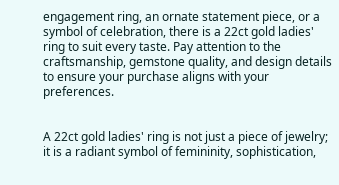engagement ring, an ornate statement piece, or a symbol of celebration, there is a 22ct gold ladies' ring to suit every taste. Pay attention to the craftsmanship, gemstone quality, and design details to ensure your purchase aligns with your preferences.


A 22ct gold ladies' ring is not just a piece of jewelry; it is a radiant symbol of femininity, sophistication,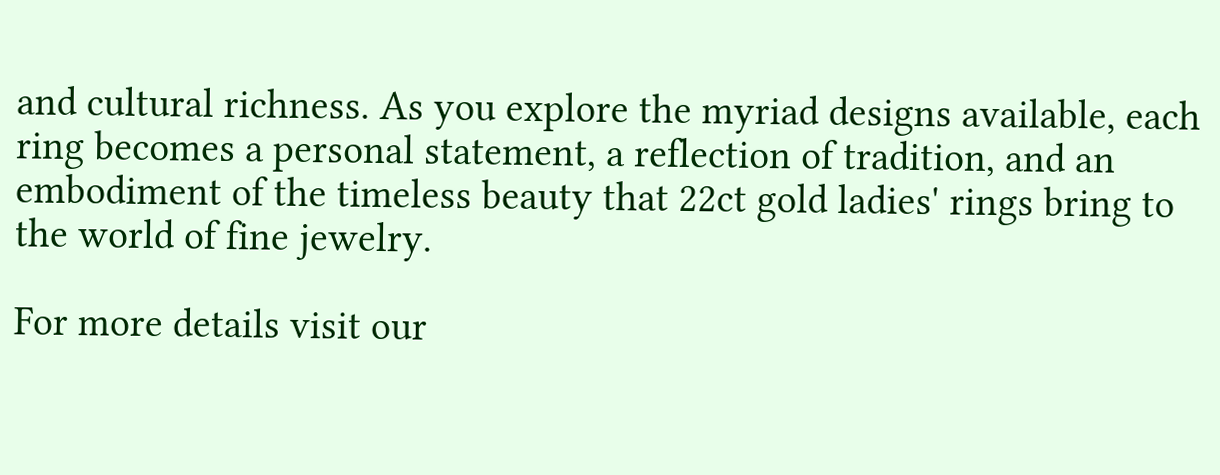and cultural richness. As you explore the myriad designs available, each ring becomes a personal statement, a reflection of tradition, and an embodiment of the timeless beauty that 22ct gold ladies' rings bring to the world of fine jewelry.

For more details visit our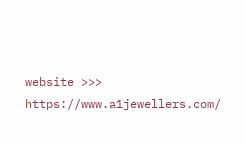website >>>  https://www.a1jewellers.com/